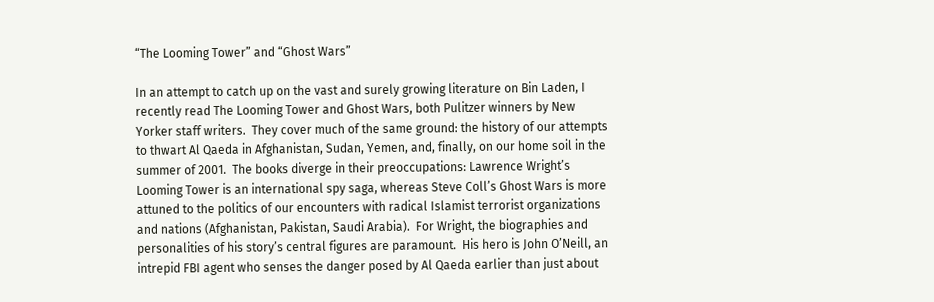“The Looming Tower” and “Ghost Wars”

In an attempt to catch up on the vast and surely growing literature on Bin Laden, I recently read The Looming Tower and Ghost Wars, both Pulitzer winners by New Yorker staff writers.  They cover much of the same ground: the history of our attempts to thwart Al Qaeda in Afghanistan, Sudan, Yemen, and, finally, on our home soil in the summer of 2001.  The books diverge in their preoccupations: Lawrence Wright’s Looming Tower is an international spy saga, whereas Steve Coll’s Ghost Wars is more attuned to the politics of our encounters with radical Islamist terrorist organizations and nations (Afghanistan, Pakistan, Saudi Arabia).  For Wright, the biographies and personalities of his story’s central figures are paramount.  His hero is John O’Neill, an intrepid FBI agent who senses the danger posed by Al Qaeda earlier than just about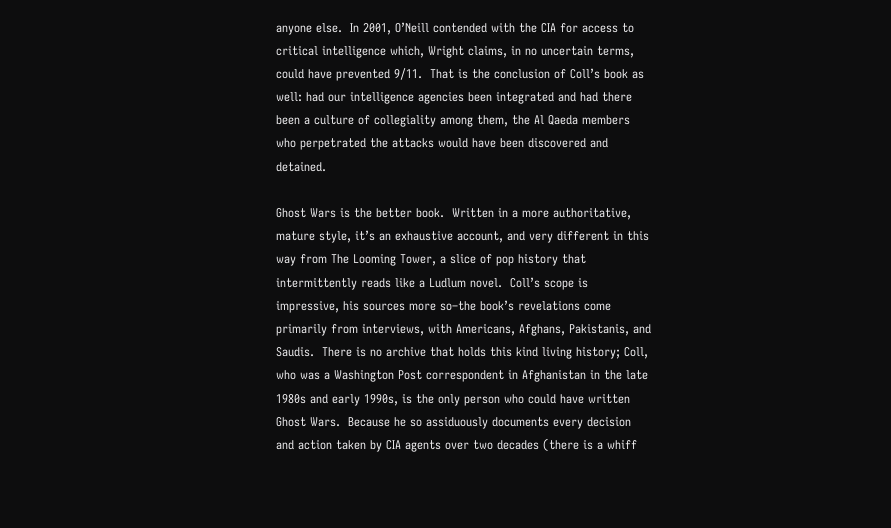anyone else.  In 2001, O’Neill contended with the CIA for access to critical intelligence which, Wright claims, in no uncertain terms, could have prevented 9/11.  That is the conclusion of Coll’s book as well: had our intelligence agencies been integrated and had there been a culture of collegiality among them, the Al Qaeda members who perpetrated the attacks would have been discovered and detained.

Ghost Wars is the better book.  Written in a more authoritative, mature style, it’s an exhaustive account, and very different in this way from The Looming Tower, a slice of pop history that intermittently reads like a Ludlum novel.  Coll’s scope is impressive, his sources more so–the book’s revelations come primarily from interviews, with Americans, Afghans, Pakistanis, and Saudis.  There is no archive that holds this kind living history; Coll, who was a Washington Post correspondent in Afghanistan in the late 1980s and early 1990s, is the only person who could have written Ghost Wars.  Because he so assiduously documents every decision and action taken by CIA agents over two decades (there is a whiff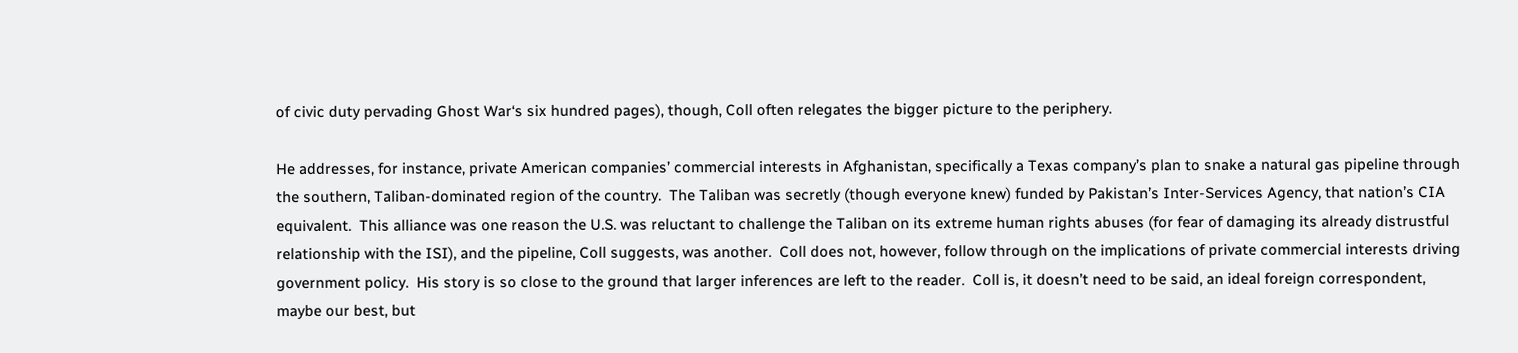of civic duty pervading Ghost War‘s six hundred pages), though, Coll often relegates the bigger picture to the periphery.

He addresses, for instance, private American companies’ commercial interests in Afghanistan, specifically a Texas company’s plan to snake a natural gas pipeline through the southern, Taliban-dominated region of the country.  The Taliban was secretly (though everyone knew) funded by Pakistan’s Inter-Services Agency, that nation’s CIA equivalent.  This alliance was one reason the U.S. was reluctant to challenge the Taliban on its extreme human rights abuses (for fear of damaging its already distrustful relationship with the ISI), and the pipeline, Coll suggests, was another.  Coll does not, however, follow through on the implications of private commercial interests driving government policy.  His story is so close to the ground that larger inferences are left to the reader.  Coll is, it doesn’t need to be said, an ideal foreign correspondent, maybe our best, but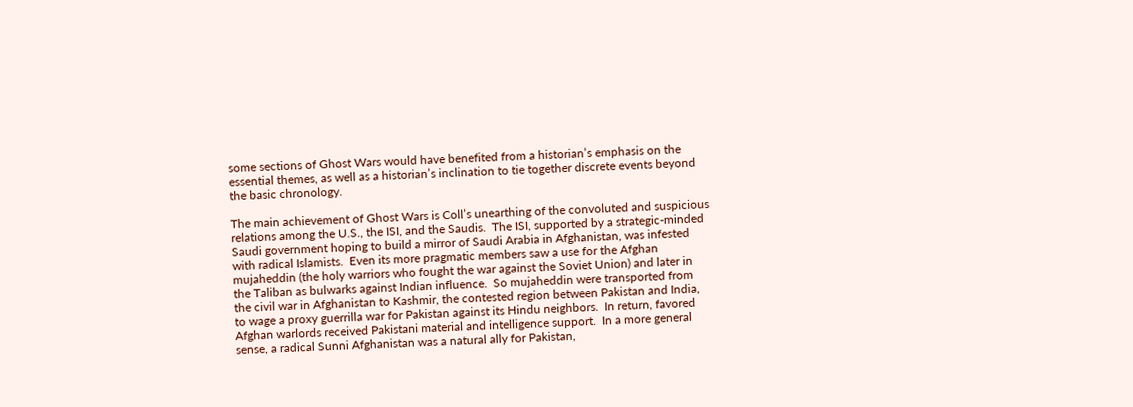some sections of Ghost Wars would have benefited from a historian’s emphasis on the essential themes, as well as a historian’s inclination to tie together discrete events beyond the basic chronology.

The main achievement of Ghost Wars is Coll’s unearthing of the convoluted and suspicious relations among the U.S., the ISI, and the Saudis.  The ISI, supported by a strategic-minded Saudi government hoping to build a mirror of Saudi Arabia in Afghanistan, was infested with radical Islamists.  Even its more pragmatic members saw a use for the Afghan mujaheddin (the holy warriors who fought the war against the Soviet Union) and later in the Taliban as bulwarks against Indian influence.  So mujaheddin were transported from the civil war in Afghanistan to Kashmir, the contested region between Pakistan and India, to wage a proxy guerrilla war for Pakistan against its Hindu neighbors.  In return, favored Afghan warlords received Pakistani material and intelligence support.  In a more general sense, a radical Sunni Afghanistan was a natural ally for Pakistan,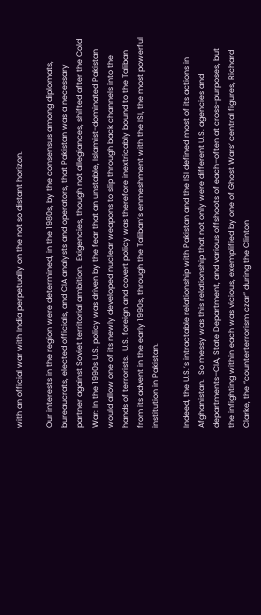with an official war with India perpetually on the not so distant horizon.

Our interests in the region were determined, in the 1980s, by the consensus among diplomats, bureaucrats, elected officials, and CIA analysts and operators, that Pakistan was a necessary partner against Soviet territorial ambition.  Exigencies, though not allegiances, shifted after the Cold War: In the 1990s U.S. policy was driven by the fear that an unstable, Islamist-dominated Pakistan would allow one of its newly developed nuclear weapons to slip through back channels into the hands of terrorists.  U.S. foreign and covert policy was therefore inextricably bound to the Taliban from its advent in the early 1990s, through the Taliban’s enmeshment with the ISI, the most powerful institution in Pakistan.

Indeed, the U.S.’s intractable relationship with Pakistan and the ISI defined most of its actions in Afghanistan.  So messy was this relationship that not only were different U.S. agencies and departments–CIA, State Department, and various offshoots of each–often at cross-purposes, but the infighting within each was vicious, exemplified by one of Ghost Wars‘ central figures, Richard Clarke, the “counterterrorism czar” during the Clinton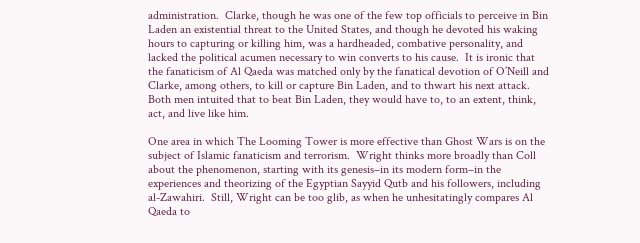administration.  Clarke, though he was one of the few top officials to perceive in Bin Laden an existential threat to the United States, and though he devoted his waking hours to capturing or killing him, was a hardheaded, combative personality, and lacked the political acumen necessary to win converts to his cause.  It is ironic that the fanaticism of Al Qaeda was matched only by the fanatical devotion of O’Neill and Clarke, among others, to kill or capture Bin Laden, and to thwart his next attack.  Both men intuited that to beat Bin Laden, they would have to, to an extent, think, act, and live like him.

One area in which The Looming Tower is more effective than Ghost Wars is on the subject of Islamic fanaticism and terrorism.  Wright thinks more broadly than Coll about the phenomenon, starting with its genesis–in its modern form–in the experiences and theorizing of the Egyptian Sayyid Qutb and his followers, including al-Zawahiri.  Still, Wright can be too glib, as when he unhesitatingly compares Al Qaeda to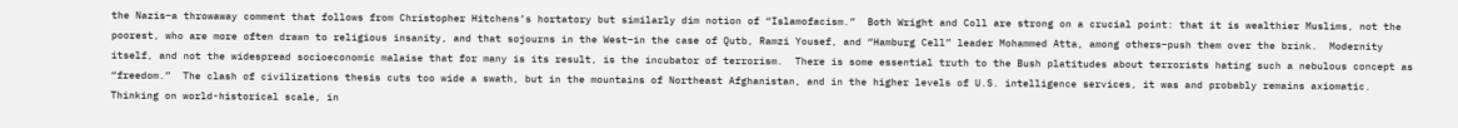the Nazis–a throwaway comment that follows from Christopher Hitchens’s hortatory but similarly dim notion of “Islamofacism.”  Both Wright and Coll are strong on a crucial point: that it is wealthier Muslims, not the poorest, who are more often drawn to religious insanity, and that sojourns in the West–in the case of Qutb, Ramzi Yousef, and “Hamburg Cell” leader Mohammed Atta, among others–push them over the brink.  Modernity itself, and not the widespread socioeconomic malaise that for many is its result, is the incubator of terrorism.  There is some essential truth to the Bush platitudes about terrorists hating such a nebulous concept as “freedom.”  The clash of civilizations thesis cuts too wide a swath, but in the mountains of Northeast Afghanistan, and in the higher levels of U.S. intelligence services, it was and probably remains axiomatic.  Thinking on world-historical scale, in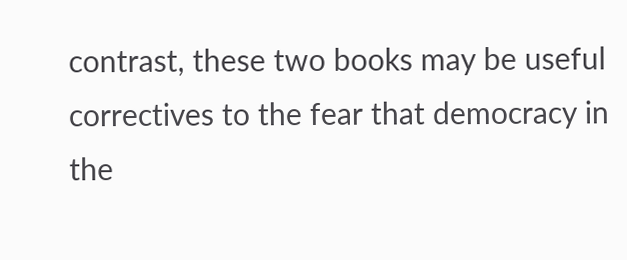contrast, these two books may be useful correctives to the fear that democracy in the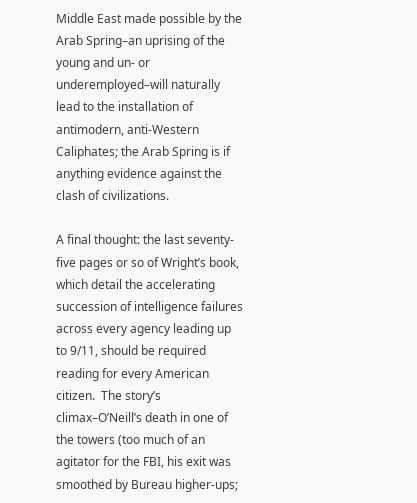Middle East made possible by the Arab Spring–an uprising of the young and un- or underemployed–will naturally lead to the installation of antimodern, anti-Western Caliphates; the Arab Spring is if anything evidence against the clash of civilizations.

A final thought: the last seventy-five pages or so of Wright’s book, which detail the accelerating succession of intelligence failures across every agency leading up to 9/11, should be required reading for every American citizen.  The story’s climax–O’Neill’s death in one of the towers (too much of an agitator for the FBI, his exit was smoothed by Bureau higher-ups;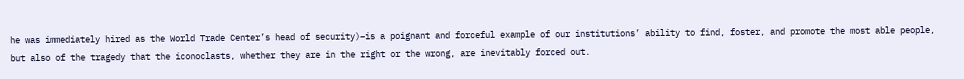he was immediately hired as the World Trade Center’s head of security)–is a poignant and forceful example of our institutions’ ability to find, foster, and promote the most able people, but also of the tragedy that the iconoclasts, whether they are in the right or the wrong, are inevitably forced out.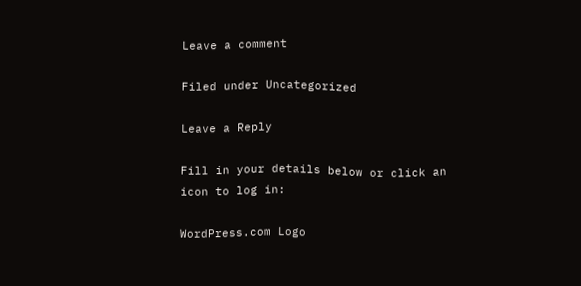Leave a comment

Filed under Uncategorized

Leave a Reply

Fill in your details below or click an icon to log in:

WordPress.com Logo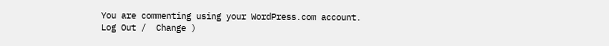You are commenting using your WordPress.com account. Log Out /  Change )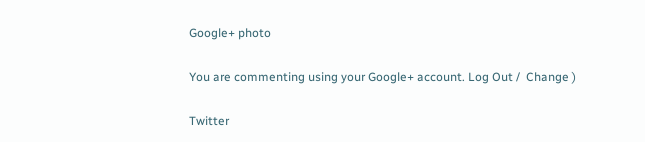Google+ photo

You are commenting using your Google+ account. Log Out /  Change )

Twitter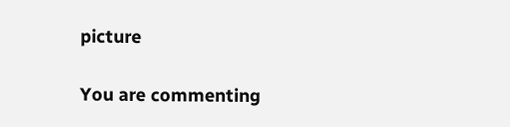picture

You are commenting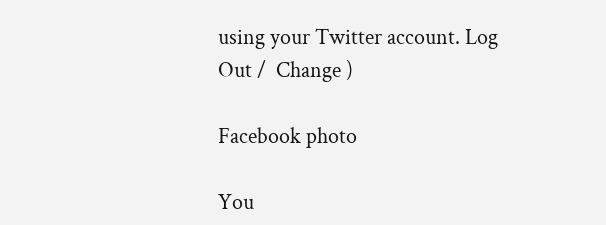using your Twitter account. Log Out /  Change )

Facebook photo

You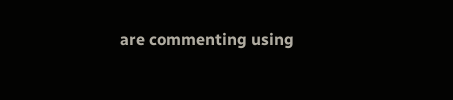are commenting using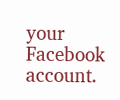your Facebook account.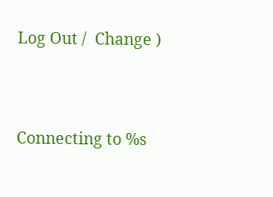Log Out /  Change )


Connecting to %s